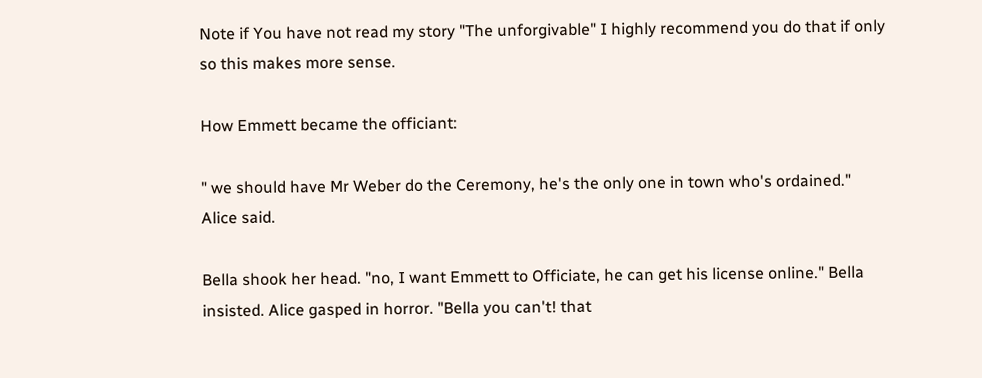Note if You have not read my story "The unforgivable" I highly recommend you do that if only so this makes more sense.

How Emmett became the officiant:

" we should have Mr Weber do the Ceremony, he's the only one in town who's ordained." Alice said.

Bella shook her head. "no, I want Emmett to Officiate, he can get his license online." Bella insisted. Alice gasped in horror. "Bella you can't! that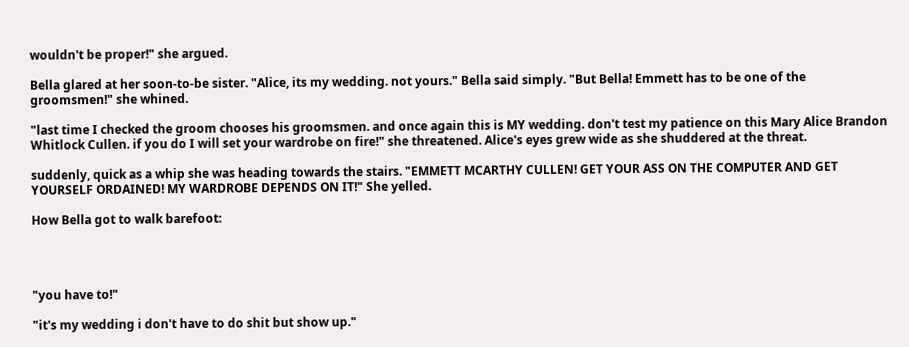wouldn't be proper!" she argued.

Bella glared at her soon-to-be sister. "Alice, its my wedding. not yours." Bella said simply. "But Bella! Emmett has to be one of the groomsmen!" she whined.

"last time I checked the groom chooses his groomsmen. and once again this is MY wedding. don't test my patience on this Mary Alice Brandon Whitlock Cullen. if you do I will set your wardrobe on fire!" she threatened. Alice's eyes grew wide as she shuddered at the threat.

suddenly, quick as a whip she was heading towards the stairs. "EMMETT MCARTHY CULLEN! GET YOUR ASS ON THE COMPUTER AND GET YOURSELF ORDAINED! MY WARDROBE DEPENDS ON IT!" She yelled.

How Bella got to walk barefoot:




"you have to!"

"it's my wedding i don't have to do shit but show up."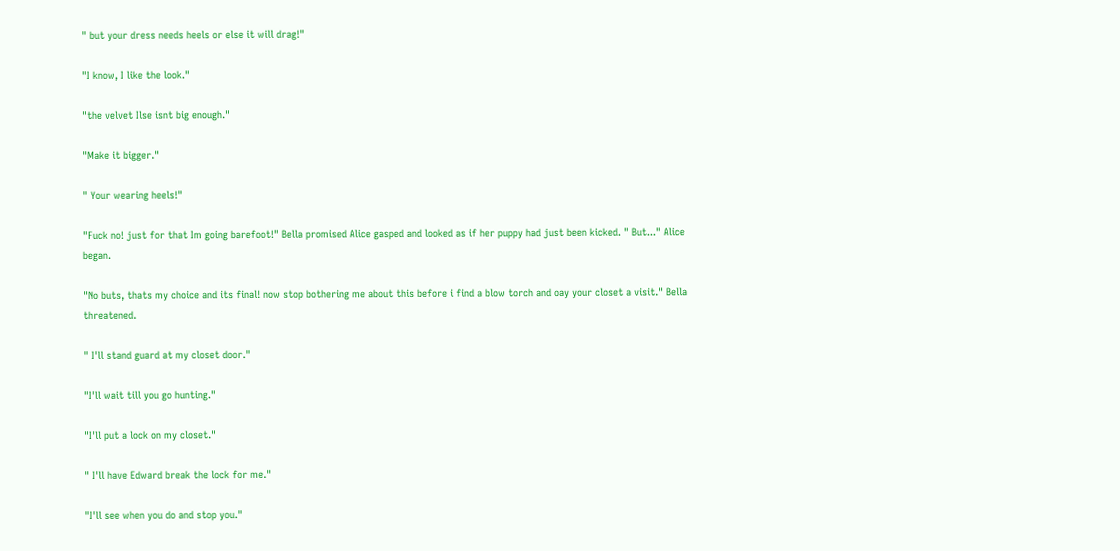" but your dress needs heels or else it will drag!"

"I know, I like the look."

"the velvet Ilse isnt big enough."

"Make it bigger."

" Your wearing heels!"

"Fuck no! just for that Im going barefoot!" Bella promised Alice gasped and looked as if her puppy had just been kicked. " But..." Alice began.

"No buts, thats my choice and its final! now stop bothering me about this before i find a blow torch and oay your closet a visit." Bella threatened.

" I'll stand guard at my closet door."

"I'll wait till you go hunting."

"I'll put a lock on my closet."

" I'll have Edward break the lock for me."

"I'll see when you do and stop you."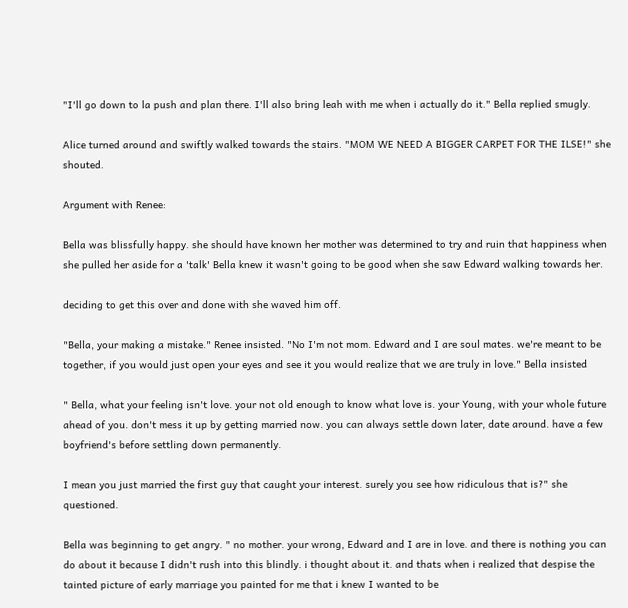"I'll go down to la push and plan there. I'll also bring leah with me when i actually do it." Bella replied smugly.

Alice turned around and swiftly walked towards the stairs. "MOM WE NEED A BIGGER CARPET FOR THE ILSE!" she shouted.

Argument with Renee:

Bella was blissfully happy. she should have known her mother was determined to try and ruin that happiness when she pulled her aside for a 'talk' Bella knew it wasn't going to be good when she saw Edward walking towards her.

deciding to get this over and done with she waved him off.

"Bella, your making a mistake." Renee insisted. "No I'm not mom. Edward and I are soul mates. we're meant to be together, if you would just open your eyes and see it you would realize that we are truly in love." Bella insisted

" Bella, what your feeling isn't love. your not old enough to know what love is. your Young, with your whole future ahead of you. don't mess it up by getting married now. you can always settle down later, date around. have a few boyfriend's before settling down permanently.

I mean you just married the first guy that caught your interest. surely you see how ridiculous that is?" she questioned.

Bella was beginning to get angry. " no mother. your wrong, Edward and I are in love. and there is nothing you can do about it because I didn't rush into this blindly. i thought about it. and thats when i realized that despise the tainted picture of early marriage you painted for me that i knew I wanted to be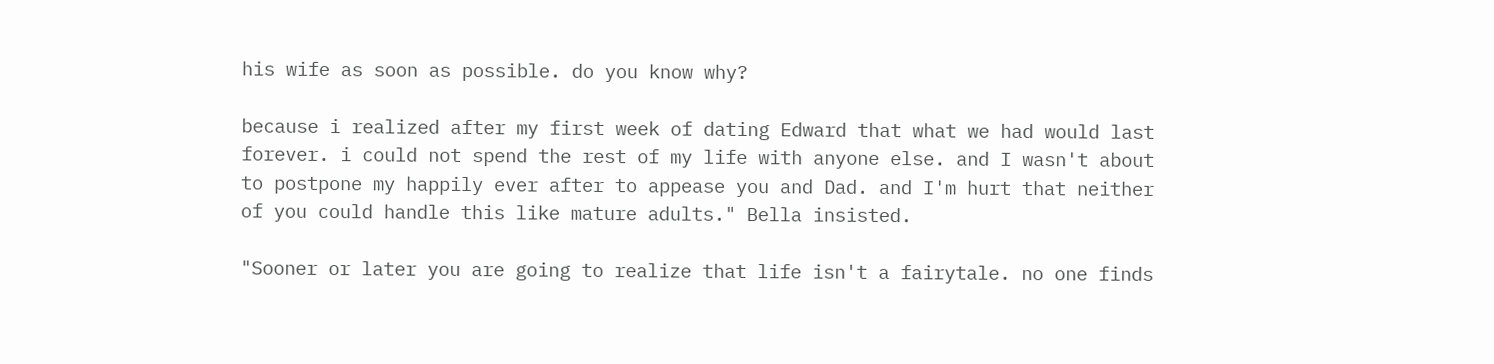his wife as soon as possible. do you know why?

because i realized after my first week of dating Edward that what we had would last forever. i could not spend the rest of my life with anyone else. and I wasn't about to postpone my happily ever after to appease you and Dad. and I'm hurt that neither of you could handle this like mature adults." Bella insisted.

"Sooner or later you are going to realize that life isn't a fairytale. no one finds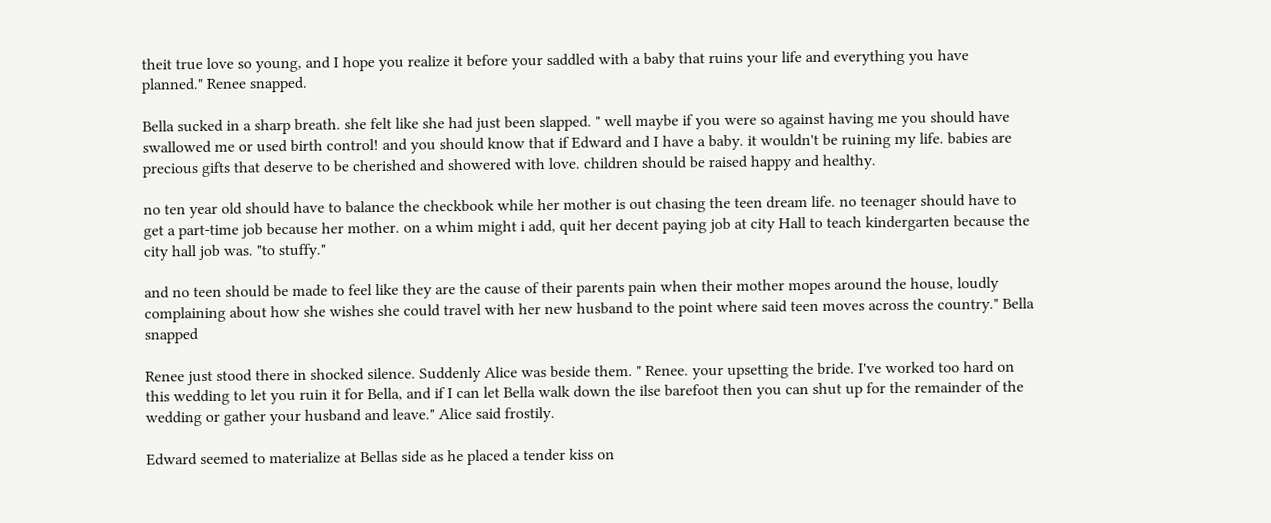theit true love so young, and I hope you realize it before your saddled with a baby that ruins your life and everything you have planned." Renee snapped.

Bella sucked in a sharp breath. she felt like she had just been slapped. " well maybe if you were so against having me you should have swallowed me or used birth control! and you should know that if Edward and I have a baby. it wouldn't be ruining my life. babies are precious gifts that deserve to be cherished and showered with love. children should be raised happy and healthy.

no ten year old should have to balance the checkbook while her mother is out chasing the teen dream life. no teenager should have to get a part-time job because her mother. on a whim might i add, quit her decent paying job at city Hall to teach kindergarten because the city hall job was. "to stuffy."

and no teen should be made to feel like they are the cause of their parents pain when their mother mopes around the house, loudly complaining about how she wishes she could travel with her new husband to the point where said teen moves across the country." Bella snapped

Renee just stood there in shocked silence. Suddenly Alice was beside them. " Renee. your upsetting the bride. I've worked too hard on this wedding to let you ruin it for Bella, and if I can let Bella walk down the ilse barefoot then you can shut up for the remainder of the wedding or gather your husband and leave." Alice said frostily.

Edward seemed to materialize at Bellas side as he placed a tender kiss on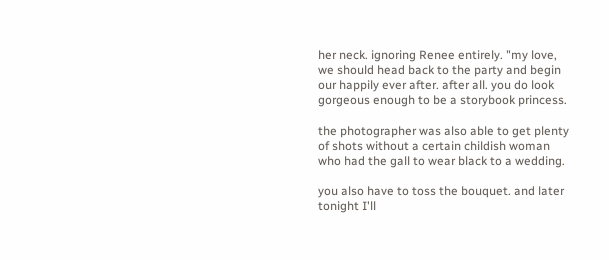her neck. ignoring Renee entirely. "my love, we should head back to the party and begin our happily ever after. after all. you do look gorgeous enough to be a storybook princess.

the photographer was also able to get plenty of shots without a certain childish woman who had the gall to wear black to a wedding.

you also have to toss the bouquet. and later tonight I'll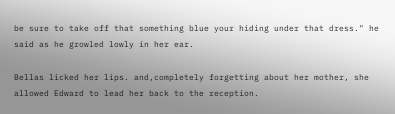be sure to take off that something blue your hiding under that dress." he said as he growled lowly in her ear.

Bellas licked her lips. and,completely forgetting about her mother, she allowed Edward to lead her back to the reception.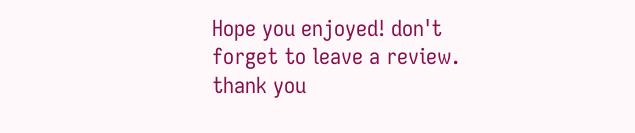Hope you enjoyed! don't forget to leave a review. thank you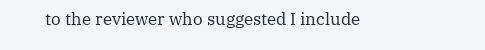to the reviewer who suggested I include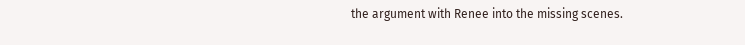the argument with Renee into the missing scenes.